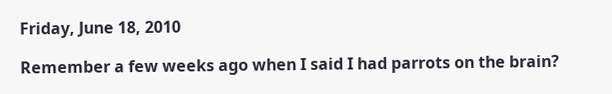Friday, June 18, 2010

Remember a few weeks ago when I said I had parrots on the brain?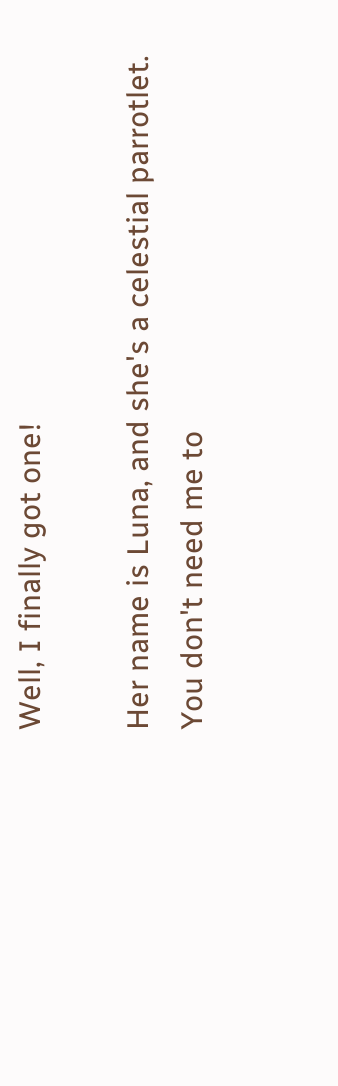Well, I finally got one!

Her name is Luna, and she's a celestial parrotlet. You don't need me to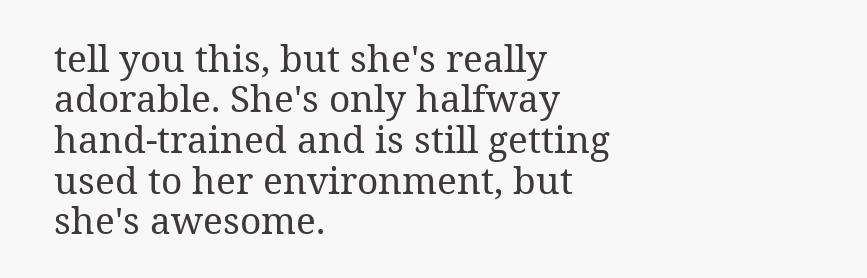tell you this, but she's really adorable. She's only halfway hand-trained and is still getting used to her environment, but she's awesome.